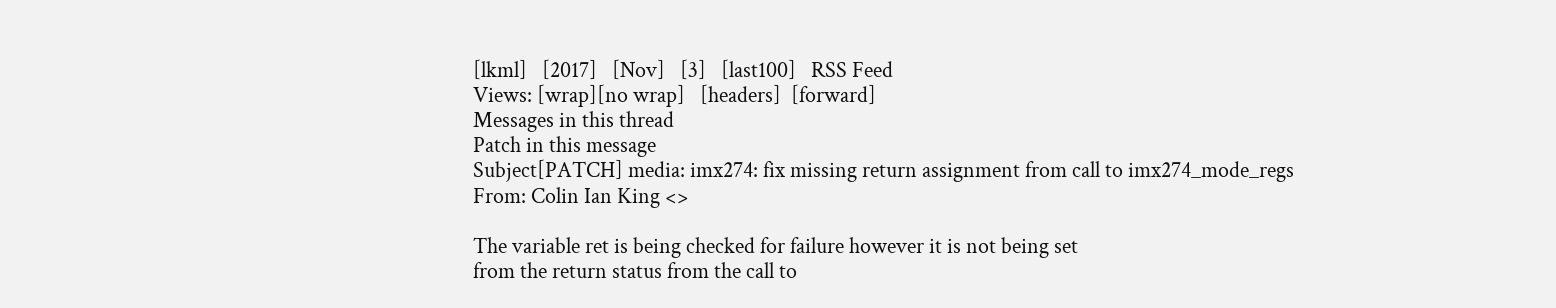[lkml]   [2017]   [Nov]   [3]   [last100]   RSS Feed
Views: [wrap][no wrap]   [headers]  [forward]
Messages in this thread
Patch in this message
Subject[PATCH] media: imx274: fix missing return assignment from call to imx274_mode_regs
From: Colin Ian King <>

The variable ret is being checked for failure however it is not being set
from the return status from the call to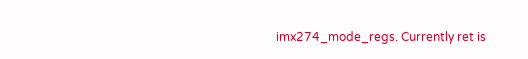imx274_mode_regs. Currently ret is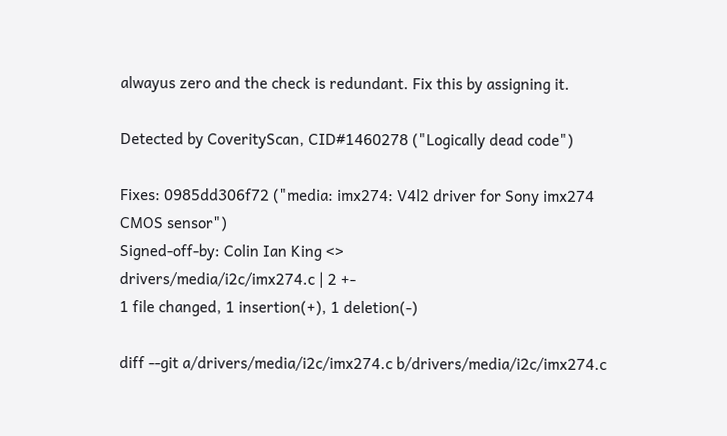alwayus zero and the check is redundant. Fix this by assigning it.

Detected by CoverityScan, CID#1460278 ("Logically dead code")

Fixes: 0985dd306f72 ("media: imx274: V4l2 driver for Sony imx274 CMOS sensor")
Signed-off-by: Colin Ian King <>
drivers/media/i2c/imx274.c | 2 +-
1 file changed, 1 insertion(+), 1 deletion(-)

diff --git a/drivers/media/i2c/imx274.c b/drivers/media/i2c/imx274.c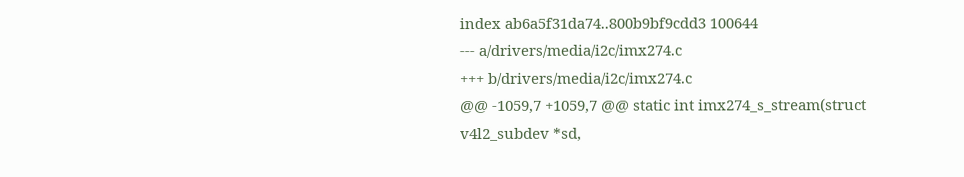index ab6a5f31da74..800b9bf9cdd3 100644
--- a/drivers/media/i2c/imx274.c
+++ b/drivers/media/i2c/imx274.c
@@ -1059,7 +1059,7 @@ static int imx274_s_stream(struct v4l2_subdev *sd,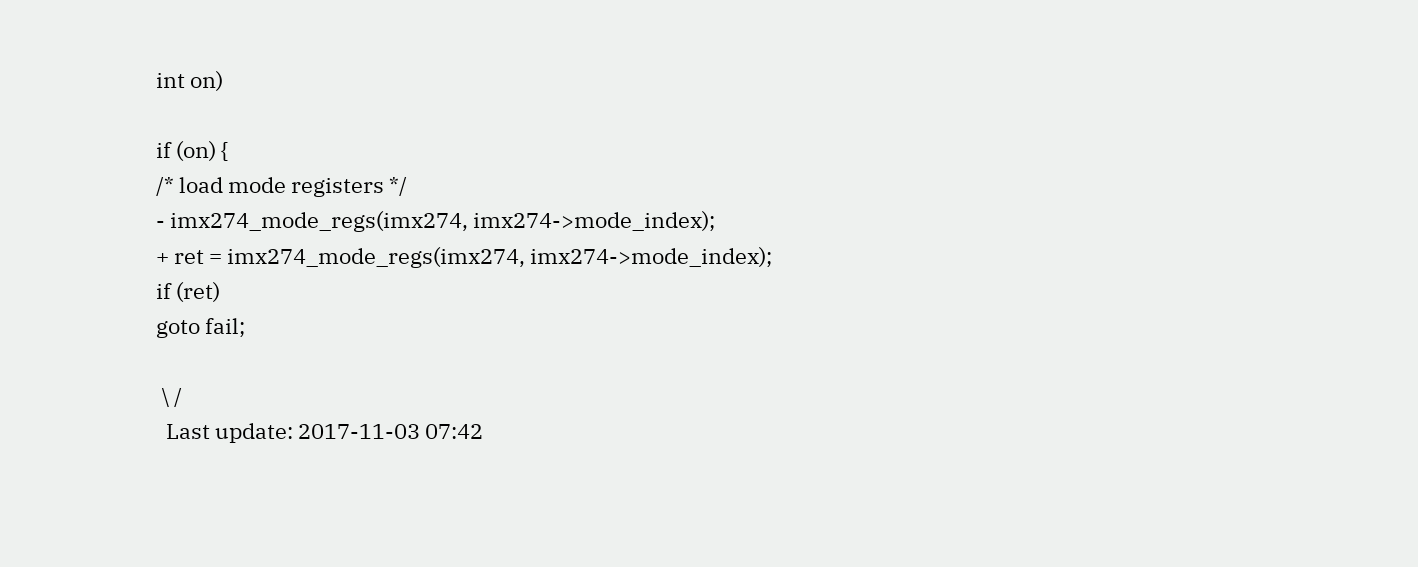int on)

if (on) {
/* load mode registers */
- imx274_mode_regs(imx274, imx274->mode_index);
+ ret = imx274_mode_regs(imx274, imx274->mode_index);
if (ret)
goto fail;

 \ /
  Last update: 2017-11-03 07:42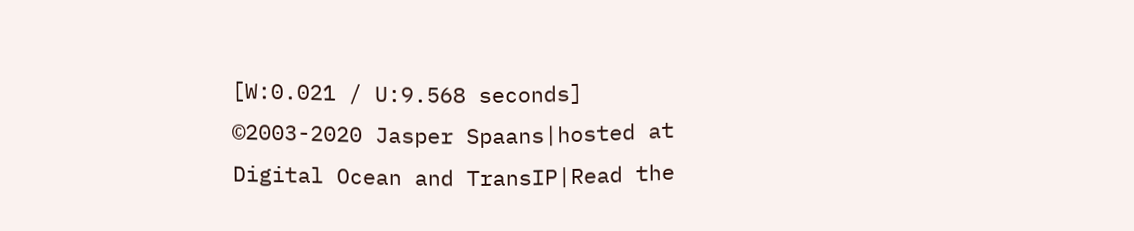[W:0.021 / U:9.568 seconds]
©2003-2020 Jasper Spaans|hosted at Digital Ocean and TransIP|Read the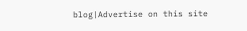blog|Advertise on this site